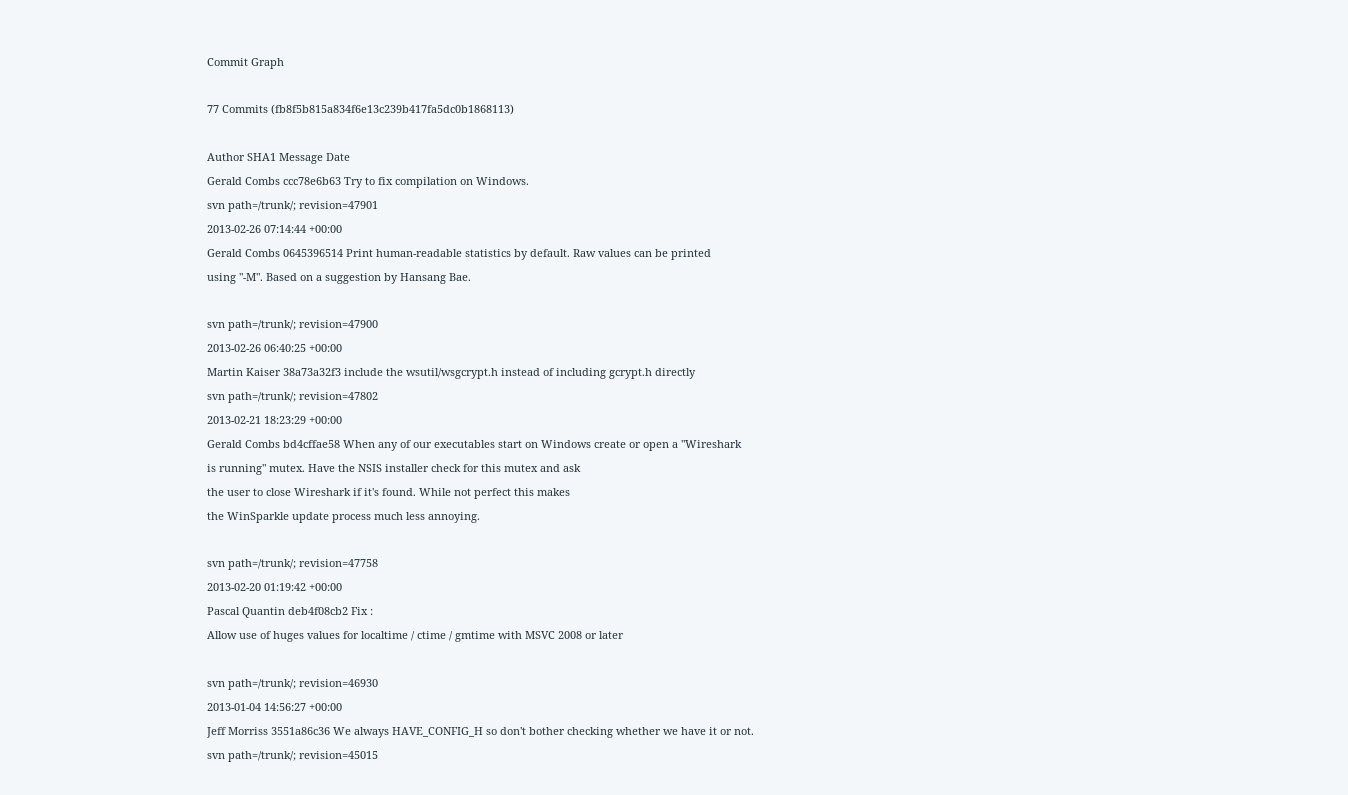Commit Graph

77 Commits (fb8f5b815a834f6e13c239b417fa5dc0b1868113)

Author SHA1 Message Date
Gerald Combs ccc78e6b63 Try to fix compilation on Windows.
svn path=/trunk/; revision=47901
2013-02-26 07:14:44 +00:00
Gerald Combs 0645396514 Print human-readable statistics by default. Raw values can be printed
using "-M". Based on a suggestion by Hansang Bae.

svn path=/trunk/; revision=47900
2013-02-26 06:40:25 +00:00
Martin Kaiser 38a73a32f3 include the wsutil/wsgcrypt.h instead of including gcrypt.h directly
svn path=/trunk/; revision=47802
2013-02-21 18:23:29 +00:00
Gerald Combs bd4cffae58 When any of our executables start on Windows create or open a "Wireshark
is running" mutex. Have the NSIS installer check for this mutex and ask
the user to close Wireshark if it's found. While not perfect this makes
the WinSparkle update process much less annoying.

svn path=/trunk/; revision=47758
2013-02-20 01:19:42 +00:00
Pascal Quantin deb4f08cb2 Fix :
Allow use of huges values for localtime / ctime / gmtime with MSVC 2008 or later

svn path=/trunk/; revision=46930
2013-01-04 14:56:27 +00:00
Jeff Morriss 3551a86c36 We always HAVE_CONFIG_H so don't bother checking whether we have it or not.
svn path=/trunk/; revision=45015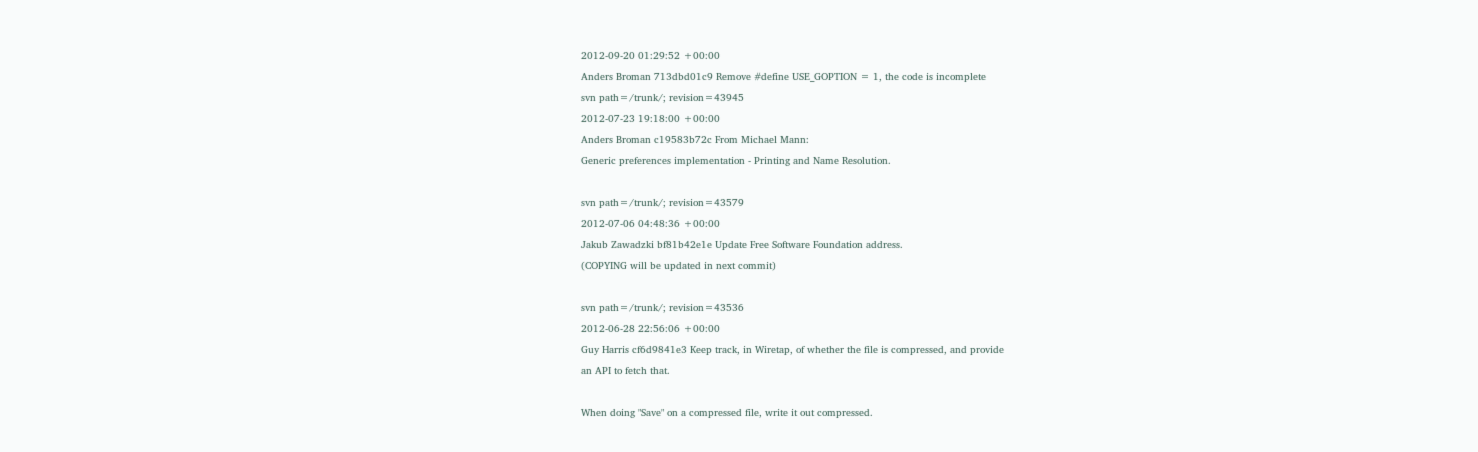2012-09-20 01:29:52 +00:00
Anders Broman 713dbd01c9 Remove #define USE_GOPTION = 1, the code is incomplete
svn path=/trunk/; revision=43945
2012-07-23 19:18:00 +00:00
Anders Broman c19583b72c From Michael Mann:
Generic preferences implementation - Printing and Name Resolution.

svn path=/trunk/; revision=43579
2012-07-06 04:48:36 +00:00
Jakub Zawadzki bf81b42e1e Update Free Software Foundation address.
(COPYING will be updated in next commit)

svn path=/trunk/; revision=43536
2012-06-28 22:56:06 +00:00
Guy Harris cf6d9841e3 Keep track, in Wiretap, of whether the file is compressed, and provide
an API to fetch that.

When doing "Save" on a compressed file, write it out compressed.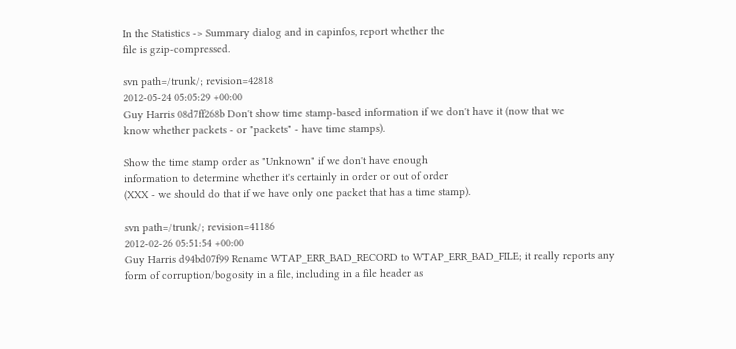In the Statistics -> Summary dialog and in capinfos, report whether the
file is gzip-compressed.

svn path=/trunk/; revision=42818
2012-05-24 05:05:29 +00:00
Guy Harris 08d7ff268b Don't show time stamp-based information if we don't have it (now that we
know whether packets - or "packets" - have time stamps).

Show the time stamp order as "Unknown" if we don't have enough
information to determine whether it's certainly in order or out of order
(XXX - we should do that if we have only one packet that has a time stamp).

svn path=/trunk/; revision=41186
2012-02-26 05:51:54 +00:00
Guy Harris d94bd07f99 Rename WTAP_ERR_BAD_RECORD to WTAP_ERR_BAD_FILE; it really reports any
form of corruption/bogosity in a file, including in a file header as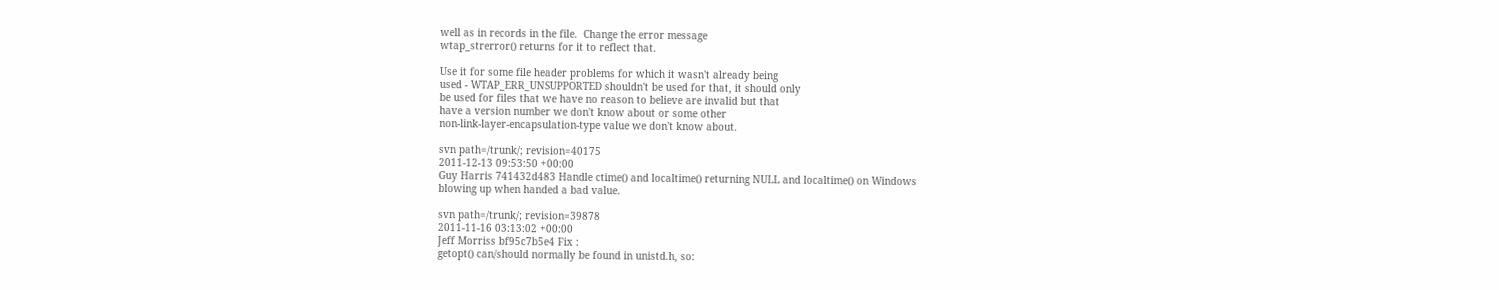well as in records in the file.  Change the error message
wtap_strerror() returns for it to reflect that.

Use it for some file header problems for which it wasn't already being
used - WTAP_ERR_UNSUPPORTED shouldn't be used for that, it should only
be used for files that we have no reason to believe are invalid but that
have a version number we don't know about or some other
non-link-layer-encapsulation-type value we don't know about.

svn path=/trunk/; revision=40175
2011-12-13 09:53:50 +00:00
Guy Harris 741432d483 Handle ctime() and localtime() returning NULL and localtime() on Windows
blowing up when handed a bad value.

svn path=/trunk/; revision=39878
2011-11-16 03:13:02 +00:00
Jeff Morriss bf95c7b5e4 Fix :
getopt() can/should normally be found in unistd.h, so: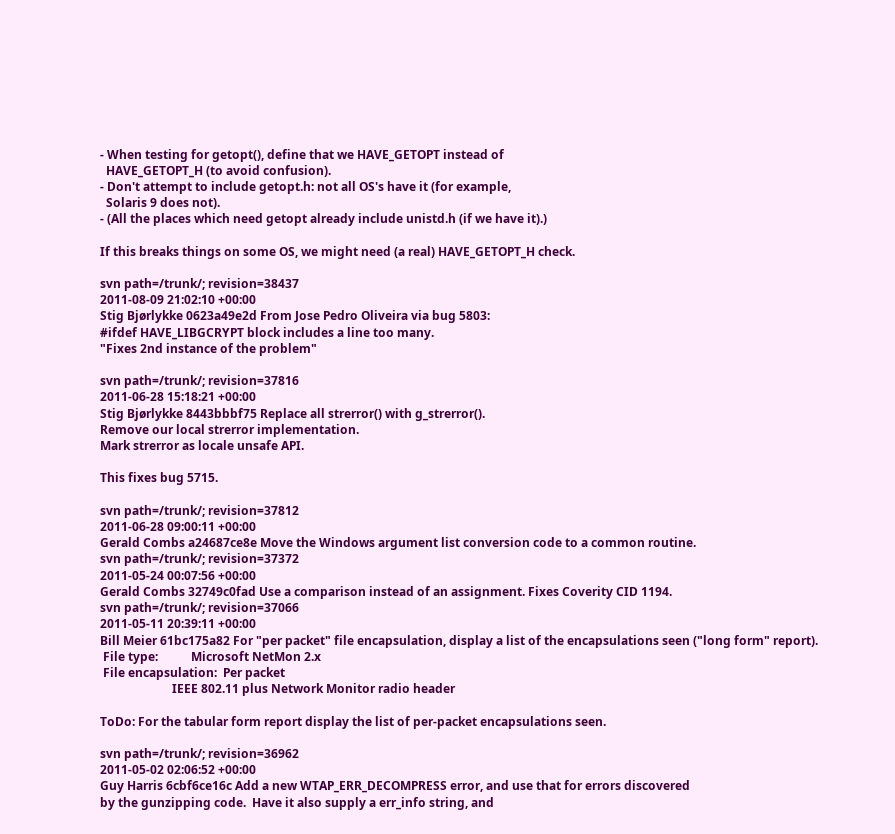- When testing for getopt(), define that we HAVE_GETOPT instead of
  HAVE_GETOPT_H (to avoid confusion).
- Don't attempt to include getopt.h: not all OS's have it (for example,
  Solaris 9 does not).
- (All the places which need getopt already include unistd.h (if we have it).)

If this breaks things on some OS, we might need (a real) HAVE_GETOPT_H check.

svn path=/trunk/; revision=38437
2011-08-09 21:02:10 +00:00
Stig Bjørlykke 0623a49e2d From Jose Pedro Oliveira via bug 5803:
#ifdef HAVE_LIBGCRYPT block includes a line too many.
"Fixes 2nd instance of the problem"

svn path=/trunk/; revision=37816
2011-06-28 15:18:21 +00:00
Stig Bjørlykke 8443bbbf75 Replace all strerror() with g_strerror().
Remove our local strerror implementation.
Mark strerror as locale unsafe API.

This fixes bug 5715.

svn path=/trunk/; revision=37812
2011-06-28 09:00:11 +00:00
Gerald Combs a24687ce8e Move the Windows argument list conversion code to a common routine.
svn path=/trunk/; revision=37372
2011-05-24 00:07:56 +00:00
Gerald Combs 32749c0fad Use a comparison instead of an assignment. Fixes Coverity CID 1194.
svn path=/trunk/; revision=37066
2011-05-11 20:39:11 +00:00
Bill Meier 61bc175a82 For "per packet" file encapsulation, display a list of the encapsulations seen ("long form" report).
 File type:           Microsoft NetMon 2.x
 File encapsulation:  Per packet
                        IEEE 802.11 plus Network Monitor radio header

ToDo: For the tabular form report display the list of per-packet encapsulations seen.

svn path=/trunk/; revision=36962
2011-05-02 02:06:52 +00:00
Guy Harris 6cbf6ce16c Add a new WTAP_ERR_DECOMPRESS error, and use that for errors discovered
by the gunzipping code.  Have it also supply a err_info string, and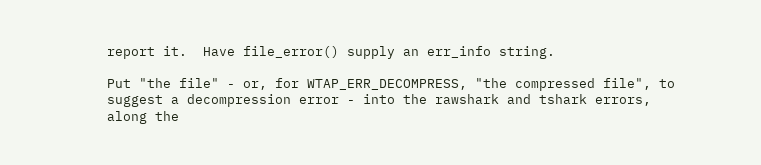report it.  Have file_error() supply an err_info string.

Put "the file" - or, for WTAP_ERR_DECOMPRESS, "the compressed file", to
suggest a decompression error - into the rawshark and tshark errors,
along the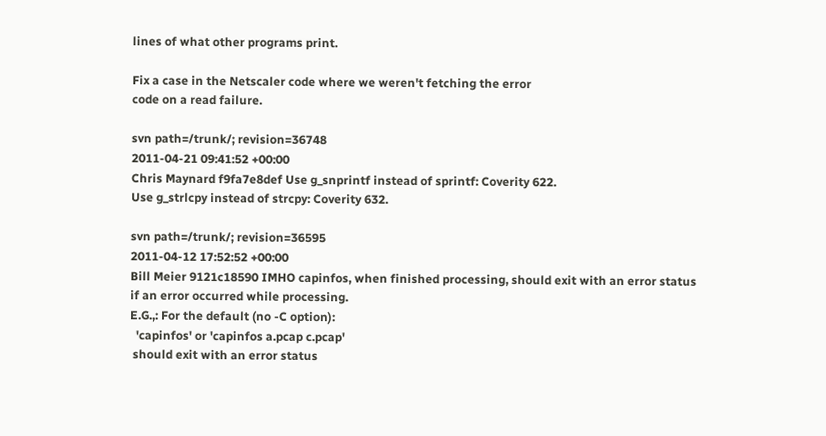lines of what other programs print.

Fix a case in the Netscaler code where we weren't fetching the error
code on a read failure.

svn path=/trunk/; revision=36748
2011-04-21 09:41:52 +00:00
Chris Maynard f9fa7e8def Use g_snprintf instead of sprintf: Coverity 622.
Use g_strlcpy instead of strcpy: Coverity 632.

svn path=/trunk/; revision=36595
2011-04-12 17:52:52 +00:00
Bill Meier 9121c18590 IMHO capinfos, when finished processing, should exit with an error status
if an error occurred while processing.
E.G.,: For the default (no -C option):
  'capinfos' or 'capinfos a.pcap c.pcap'
 should exit with an error status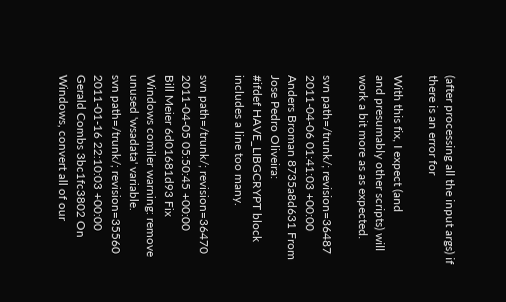(after processing all the input args) if there is an error for

With this fix, I expect (and
and presumably other scripts) will work a bit more as as expected.

svn path=/trunk/; revision=36487
2011-04-06 01:41:03 +00:00
Anders Broman 8735a8d631 From Jose Pedro Oliveira:
#ifdef HAVE_LIBGCRYPT block includes a line too many.

svn path=/trunk/; revision=36470
2011-04-05 05:50:45 +00:00
Bill Meier 6d01681d93 Fix Windows comiler warning: remove unused 'wsadata' variable.
svn path=/trunk/; revision=35560
2011-01-16 22:10:03 +00:00
Gerald Combs 3bc1fc3802 On Windows, convert all of our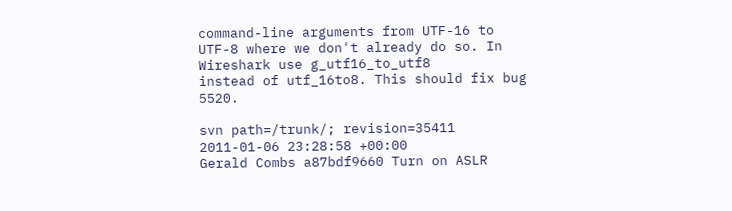command-line arguments from UTF-16 to
UTF-8 where we don't already do so. In Wireshark use g_utf16_to_utf8
instead of utf_16to8. This should fix bug 5520.

svn path=/trunk/; revision=35411
2011-01-06 23:28:58 +00:00
Gerald Combs a87bdf9660 Turn on ASLR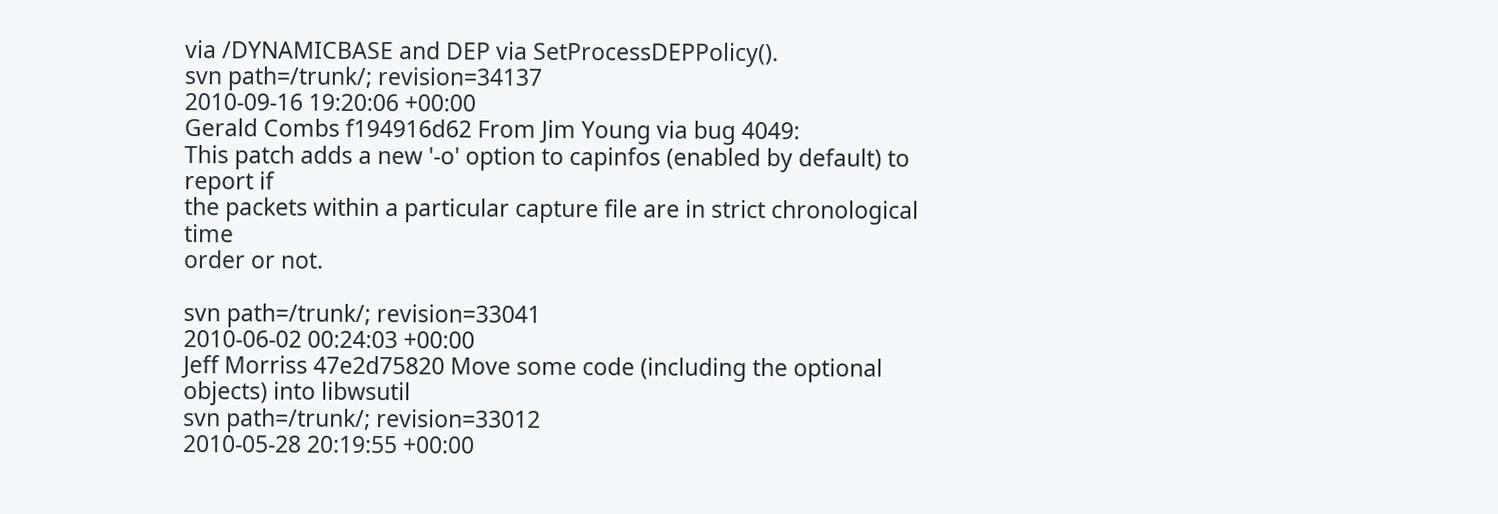via /DYNAMICBASE and DEP via SetProcessDEPPolicy().
svn path=/trunk/; revision=34137
2010-09-16 19:20:06 +00:00
Gerald Combs f194916d62 From Jim Young via bug 4049:
This patch adds a new '-o' option to capinfos (enabled by default) to report if
the packets within a particular capture file are in strict chronological time
order or not.

svn path=/trunk/; revision=33041
2010-06-02 00:24:03 +00:00
Jeff Morriss 47e2d75820 Move some code (including the optional objects) into libwsutil
svn path=/trunk/; revision=33012
2010-05-28 20:19:55 +00:00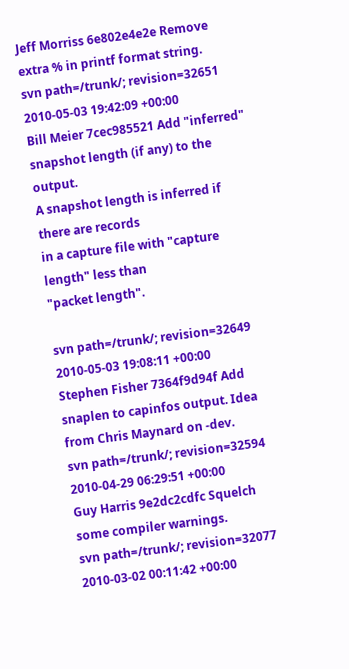Jeff Morriss 6e802e4e2e Remove extra % in printf format string.
svn path=/trunk/; revision=32651
2010-05-03 19:42:09 +00:00
Bill Meier 7cec985521 Add "inferred" snapshot length (if any) to the output.
A snapshot length is inferred if there are records
in a capture file with "capture length" less than
"packet length".

svn path=/trunk/; revision=32649
2010-05-03 19:08:11 +00:00
Stephen Fisher 7364f9d94f Add snaplen to capinfos output. Idea from Chris Maynard on -dev.
svn path=/trunk/; revision=32594
2010-04-29 06:29:51 +00:00
Guy Harris 9e2dc2cdfc Squelch some compiler warnings.
svn path=/trunk/; revision=32077
2010-03-02 00:11:42 +00:00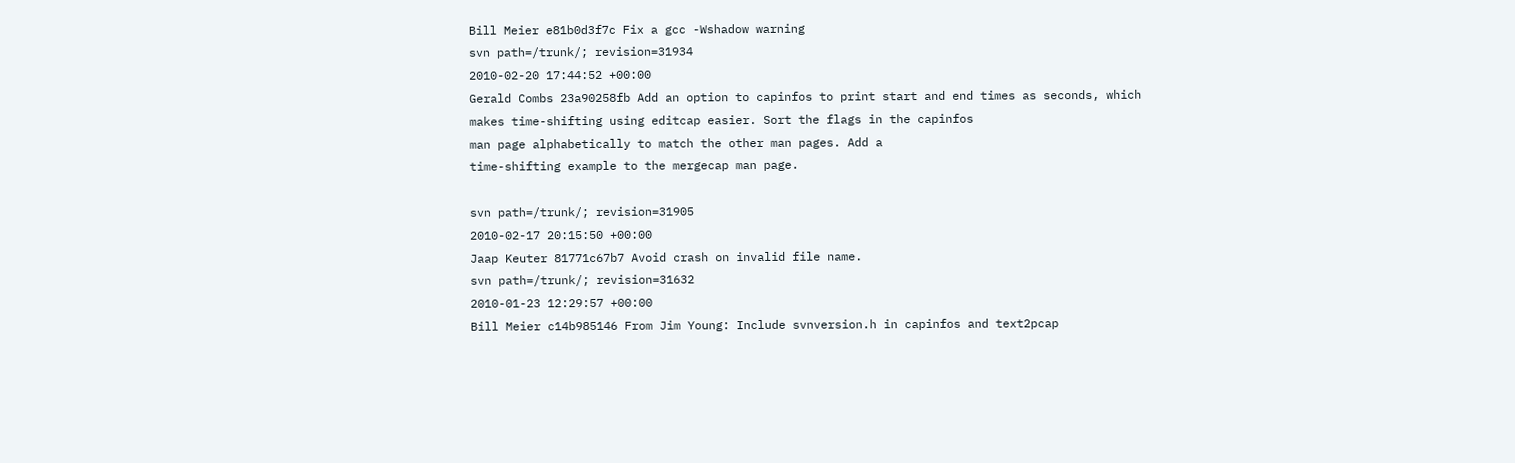Bill Meier e81b0d3f7c Fix a gcc -Wshadow warning
svn path=/trunk/; revision=31934
2010-02-20 17:44:52 +00:00
Gerald Combs 23a90258fb Add an option to capinfos to print start and end times as seconds, which
makes time-shifting using editcap easier. Sort the flags in the capinfos
man page alphabetically to match the other man pages. Add a
time-shifting example to the mergecap man page.

svn path=/trunk/; revision=31905
2010-02-17 20:15:50 +00:00
Jaap Keuter 81771c67b7 Avoid crash on invalid file name.
svn path=/trunk/; revision=31632
2010-01-23 12:29:57 +00:00
Bill Meier c14b985146 From Jim Young: Include svnversion.h in capinfos and text2pcap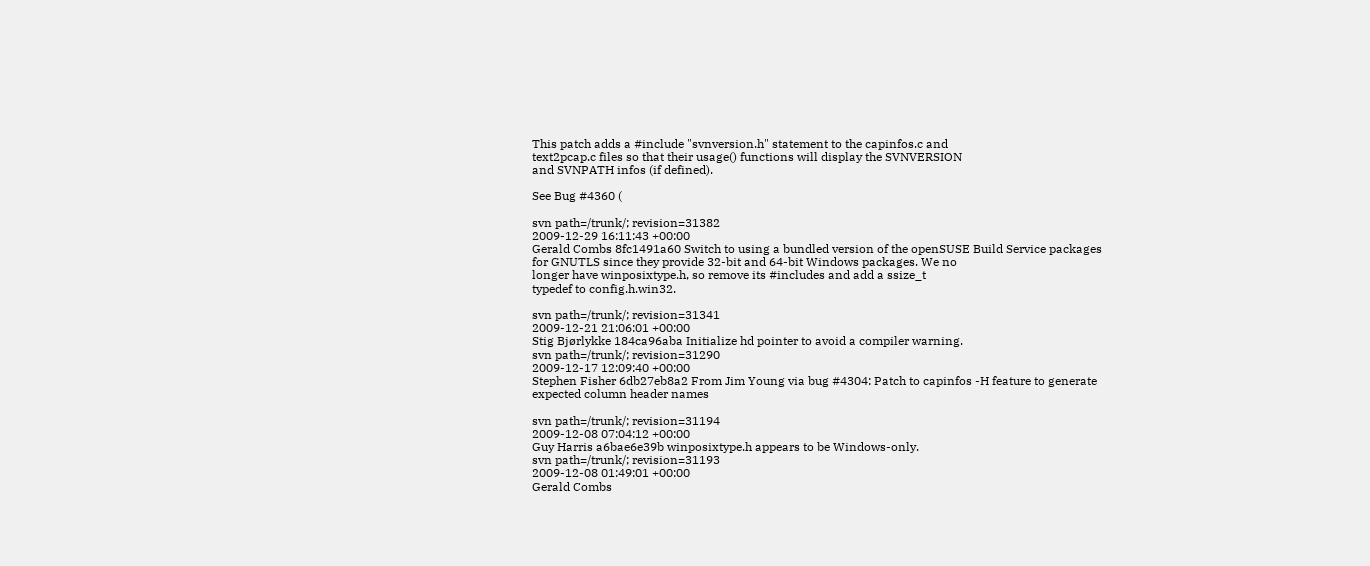This patch adds a #include "svnversion.h" statement to the capinfos.c and
text2pcap.c files so that their usage() functions will display the SVNVERSION
and SVNPATH infos (if defined).

See Bug #4360 (

svn path=/trunk/; revision=31382
2009-12-29 16:11:43 +00:00
Gerald Combs 8fc1491a60 Switch to using a bundled version of the openSUSE Build Service packages
for GNUTLS since they provide 32-bit and 64-bit Windows packages. We no
longer have winposixtype.h, so remove its #includes and add a ssize_t
typedef to config.h.win32.

svn path=/trunk/; revision=31341
2009-12-21 21:06:01 +00:00
Stig Bjørlykke 184ca96aba Initialize hd pointer to avoid a compiler warning.
svn path=/trunk/; revision=31290
2009-12-17 12:09:40 +00:00
Stephen Fisher 6db27eb8a2 From Jim Young via bug #4304: Patch to capinfos -H feature to generate
expected column header names

svn path=/trunk/; revision=31194
2009-12-08 07:04:12 +00:00
Guy Harris a6bae6e39b winposixtype.h appears to be Windows-only.
svn path=/trunk/; revision=31193
2009-12-08 01:49:01 +00:00
Gerald Combs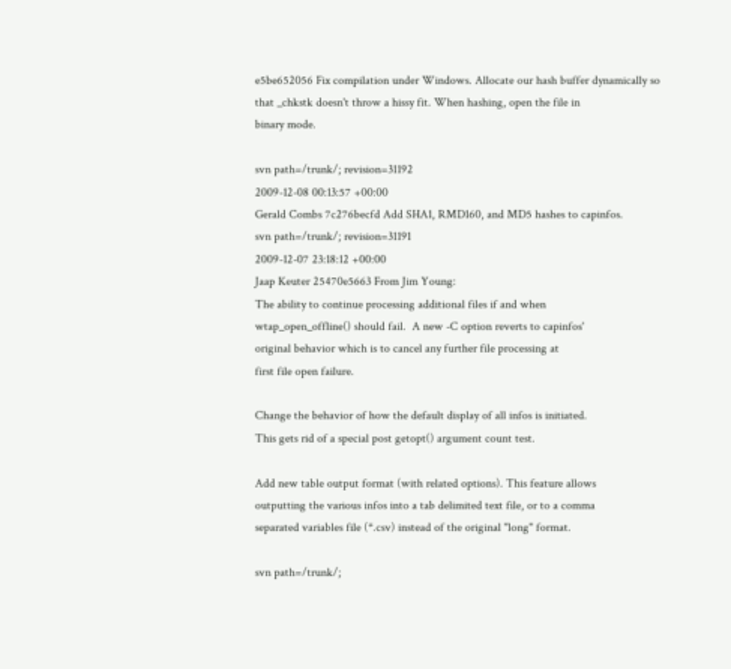e5be652056 Fix compilation under Windows. Allocate our hash buffer dynamically so
that _chkstk doesn't throw a hissy fit. When hashing, open the file in
binary mode.

svn path=/trunk/; revision=31192
2009-12-08 00:13:57 +00:00
Gerald Combs 7c276becfd Add SHA1, RMD160, and MD5 hashes to capinfos.
svn path=/trunk/; revision=31191
2009-12-07 23:18:12 +00:00
Jaap Keuter 25470e5663 From Jim Young:
The ability to continue processing additional files if and when
wtap_open_offline() should fail.  A new -C option reverts to capinfos'
original behavior which is to cancel any further file processing at
first file open failure.

Change the behavior of how the default display of all infos is initiated.
This gets rid of a special post getopt() argument count test.

Add new table output format (with related options). This feature allows
outputting the various infos into a tab delimited text file, or to a comma
separated variables file (*.csv) instead of the original "long" format.

svn path=/trunk/;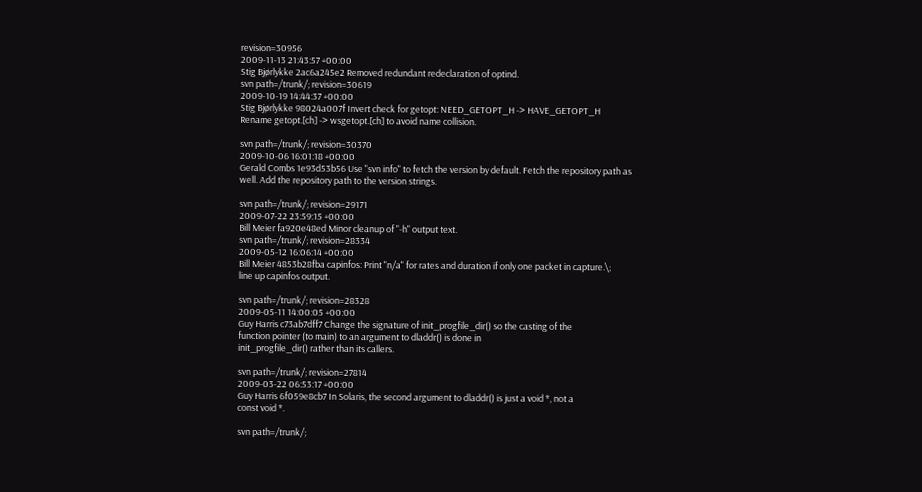revision=30956
2009-11-13 21:43:57 +00:00
Stig Bjørlykke 2ac6a245e2 Removed redundant redeclaration of optind.
svn path=/trunk/; revision=30619
2009-10-19 14:44:37 +00:00
Stig Bjørlykke 98024a007f Invert check for getopt: NEED_GETOPT_H -> HAVE_GETOPT_H
Rename getopt.[ch] -> wsgetopt.[ch] to avoid name collision.

svn path=/trunk/; revision=30370
2009-10-06 16:01:18 +00:00
Gerald Combs 1e93d53b56 Use "svn info" to fetch the version by default. Fetch the repository path as
well. Add the repository path to the version strings.

svn path=/trunk/; revision=29171
2009-07-22 23:59:15 +00:00
Bill Meier fa920e48ed Minor cleanup of "-h" output text.
svn path=/trunk/; revision=28334
2009-05-12 16:06:14 +00:00
Bill Meier 4853b28fba capinfos: Print "n/a" for rates and duration if only one packet in capture.\;
line up capinfos output.

svn path=/trunk/; revision=28328
2009-05-11 14:00:05 +00:00
Guy Harris c73ab7dff7 Change the signature of init_progfile_dir() so the casting of the
function pointer (to main) to an argument to dladdr() is done in
init_progfile_dir() rather than its callers.

svn path=/trunk/; revision=27814
2009-03-22 06:53:17 +00:00
Guy Harris 6f059e8cb7 In Solaris, the second argument to dladdr() is just a void *, not a
const void *.

svn path=/trunk/;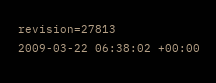revision=27813
2009-03-22 06:38:02 +00:00